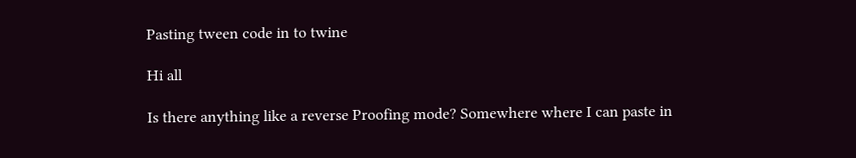Pasting tween code in to twine

Hi all

Is there anything like a reverse Proofing mode? Somewhere where I can paste in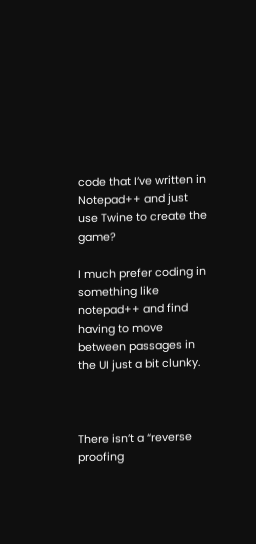code that I’ve written in Notepad++ and just use Twine to create the game?

I much prefer coding in something like notepad++ and find having to move between passages in the UI just a bit clunky.



There isn’t a “reverse proofing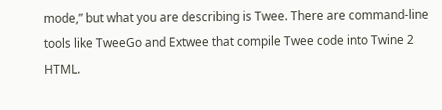mode,” but what you are describing is Twee. There are command-line tools like TweeGo and Extwee that compile Twee code into Twine 2 HTML.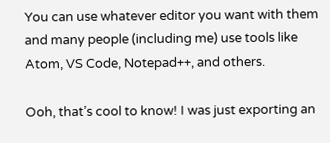You can use whatever editor you want with them and many people (including me) use tools like Atom, VS Code, Notepad++, and others.

Ooh, that’s cool to know! I was just exporting an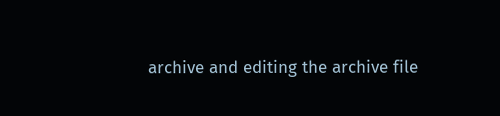archive and editing the archive file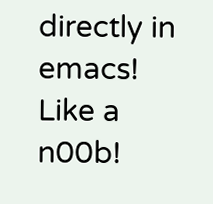directly in emacs! Like a n00b!